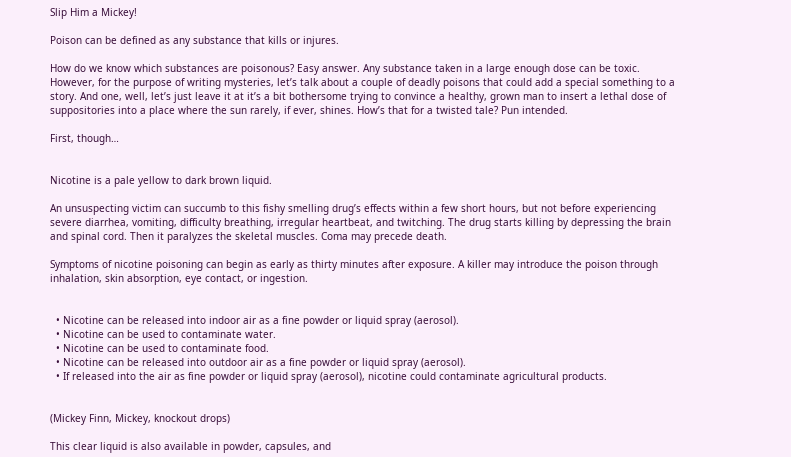Slip Him a Mickey!

Poison can be defined as any substance that kills or injures.

How do we know which substances are poisonous? Easy answer. Any substance taken in a large enough dose can be toxic. However, for the purpose of writing mysteries, let’s talk about a couple of deadly poisons that could add a special something to a story. And one, well, let’s just leave it at it’s a bit bothersome trying to convince a healthy, grown man to insert a lethal dose of suppositories into a place where the sun rarely, if ever, shines. How’s that for a twisted tale? Pun intended.

First, though…


Nicotine is a pale yellow to dark brown liquid.

An unsuspecting victim can succumb to this fishy smelling drug’s effects within a few short hours, but not before experiencing severe diarrhea, vomiting, difficulty breathing, irregular heartbeat, and twitching. The drug starts killing by depressing the brain and spinal cord. Then it paralyzes the skeletal muscles. Coma may precede death.

Symptoms of nicotine poisoning can begin as early as thirty minutes after exposure. A killer may introduce the poison through inhalation, skin absorption, eye contact, or ingestion.


  • Nicotine can be released into indoor air as a fine powder or liquid spray (aerosol).
  • Nicotine can be used to contaminate water.
  • Nicotine can be used to contaminate food.
  • Nicotine can be released into outdoor air as a fine powder or liquid spray (aerosol).
  • If released into the air as fine powder or liquid spray (aerosol), nicotine could contaminate agricultural products.


(Mickey Finn, Mickey, knockout drops)

This clear liquid is also available in powder, capsules, and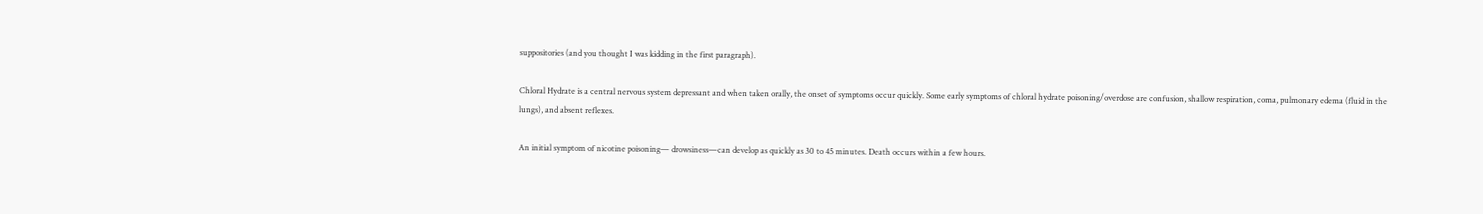suppositories (and you thought I was kidding in the first paragraph).

Chloral Hydrate is a central nervous system depressant and when taken orally, the onset of symptoms occur quickly. Some early symptoms of chloral hydrate poisoning/overdose are confusion, shallow respiration, coma, pulmonary edema (fluid in the lungs), and absent reflexes.

An initial symptom of nicotine poisoning— drowsiness—can develop as quickly as 30 to 45 minutes. Death occurs within a few hours.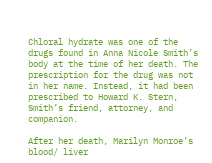Chloral hydrate was one of the drugs found in Anna Nicole Smith’s body at the time of her death. The prescription for the drug was not in her name. Instead, it had been prescribed to Howard K. Stern, Smith’s friend, attorney, and companion.

After her death, Marilyn Monroe’s blood/ liver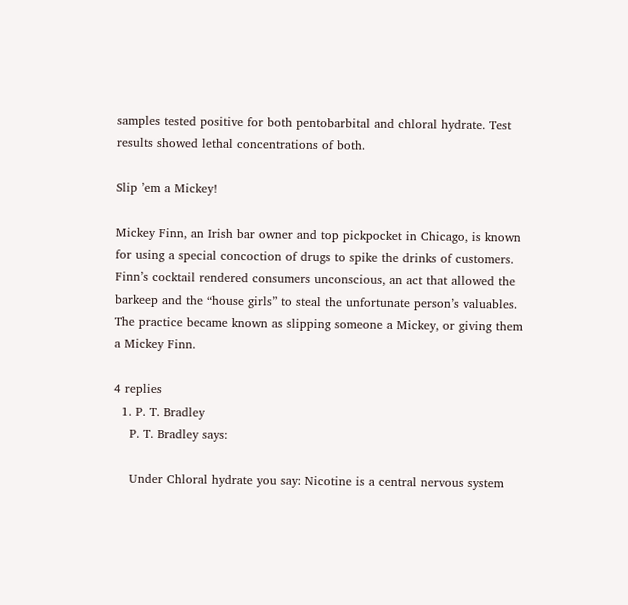samples tested positive for both pentobarbital and chloral hydrate. Test results showed lethal concentrations of both.

Slip ’em a Mickey!

Mickey Finn, an Irish bar owner and top pickpocket in Chicago, is known for using a special concoction of drugs to spike the drinks of customers. Finn’s cocktail rendered consumers unconscious, an act that allowed the barkeep and the “house girls” to steal the unfortunate person’s valuables. The practice became known as slipping someone a Mickey, or giving them a Mickey Finn.

4 replies
  1. P. T. Bradley
    P. T. Bradley says:

    Under Chloral hydrate you say: Nicotine is a central nervous system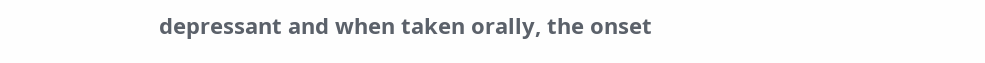depressant and when taken orally, the onset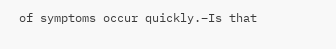of symptoms occur quickly.–Is that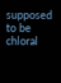supposed to be chloral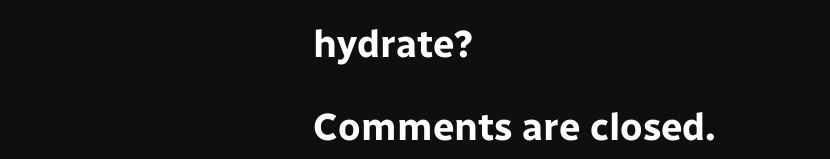hydrate?

Comments are closed.